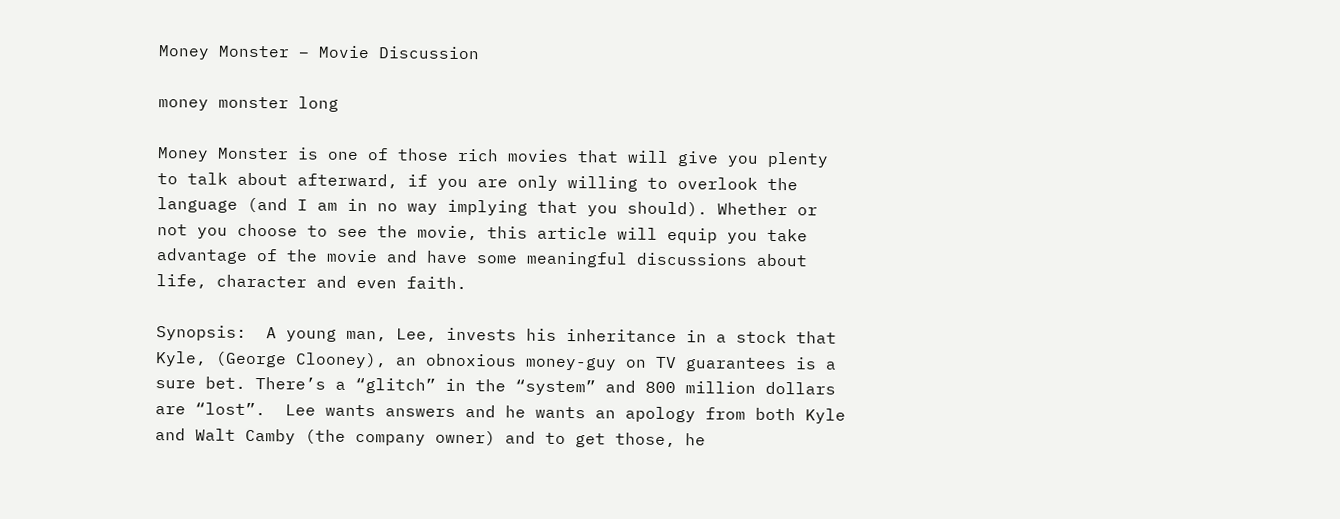Money Monster – Movie Discussion

money monster long

Money Monster is one of those rich movies that will give you plenty to talk about afterward, if you are only willing to overlook the language (and I am in no way implying that you should). Whether or not you choose to see the movie, this article will equip you take advantage of the movie and have some meaningful discussions about life, character and even faith.

Synopsis:  A young man, Lee, invests his inheritance in a stock that Kyle, (George Clooney), an obnoxious money-guy on TV guarantees is a sure bet. There’s a “glitch” in the “system” and 800 million dollars are “lost”.  Lee wants answers and he wants an apology from both Kyle and Walt Camby (the company owner) and to get those, he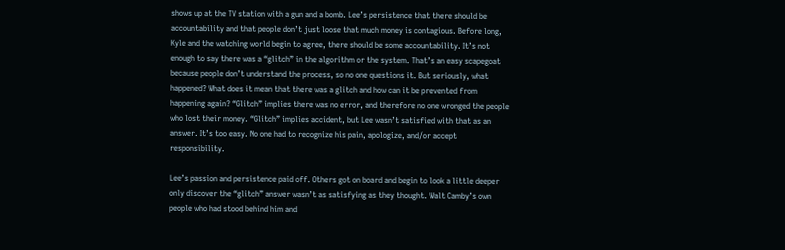shows up at the TV station with a gun and a bomb. Lee’s persistence that there should be accountability and that people don’t just loose that much money is contagious. Before long, Kyle and the watching world begin to agree, there should be some accountability. It’s not enough to say there was a “glitch” in the algorithm or the system. That’s an easy scapegoat because people don’t understand the process, so no one questions it. But seriously, what happened? What does it mean that there was a glitch and how can it be prevented from happening again? “Glitch” implies there was no error, and therefore no one wronged the people who lost their money. “Glitch” implies accident, but Lee wasn’t satisfied with that as an answer. It’s too easy. No one had to recognize his pain, apologize, and/or accept responsibility.

Lee’s passion and persistence paid off. Others got on board and begin to look a little deeper only discover the “glitch” answer wasn’t as satisfying as they thought. Walt Camby’s own people who had stood behind him and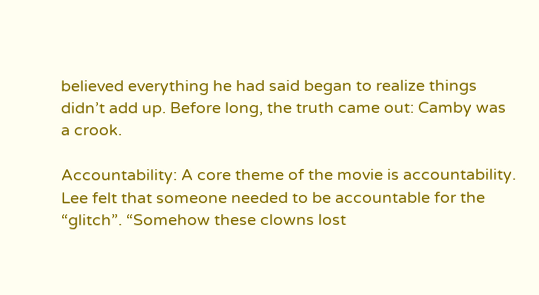believed everything he had said began to realize things didn’t add up. Before long, the truth came out: Camby was a crook.

Accountability: A core theme of the movie is accountability. Lee felt that someone needed to be accountable for the “glitch”. “Somehow these clowns lost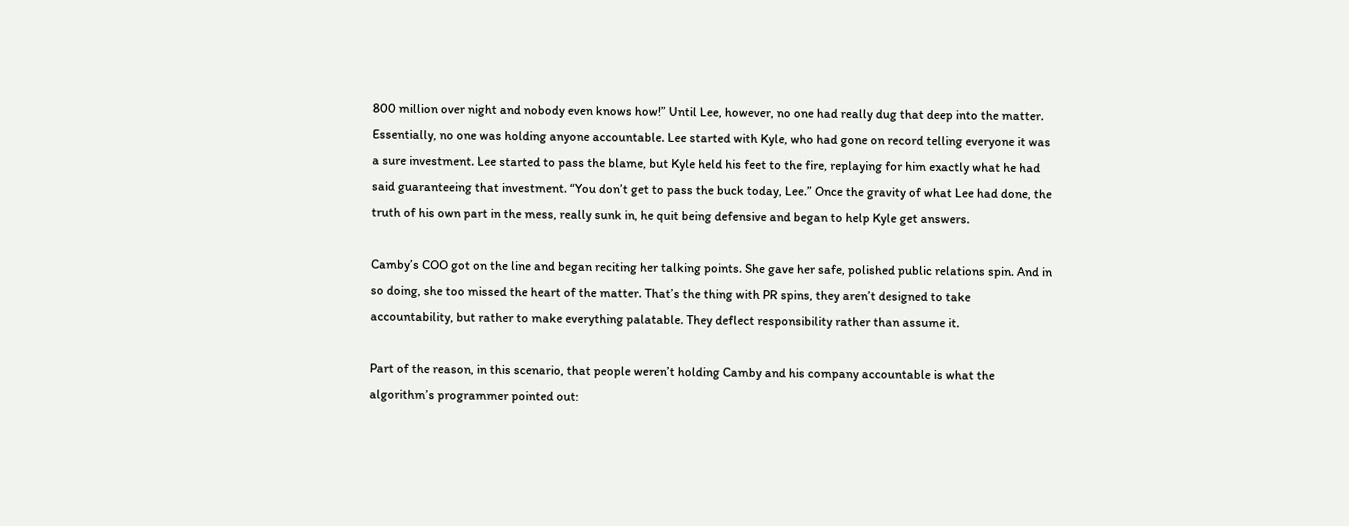800 million over night and nobody even knows how!” Until Lee, however, no one had really dug that deep into the matter. Essentially, no one was holding anyone accountable. Lee started with Kyle, who had gone on record telling everyone it was a sure investment. Lee started to pass the blame, but Kyle held his feet to the fire, replaying for him exactly what he had said guaranteeing that investment. “You don’t get to pass the buck today, Lee.” Once the gravity of what Lee had done, the truth of his own part in the mess, really sunk in, he quit being defensive and began to help Kyle get answers.

Camby’s COO got on the line and began reciting her talking points. She gave her safe, polished public relations spin. And in so doing, she too missed the heart of the matter. That’s the thing with PR spins, they aren’t designed to take accountability, but rather to make everything palatable. They deflect responsibility rather than assume it.

Part of the reason, in this scenario, that people weren’t holding Camby and his company accountable is what the algorithm’s programmer pointed out: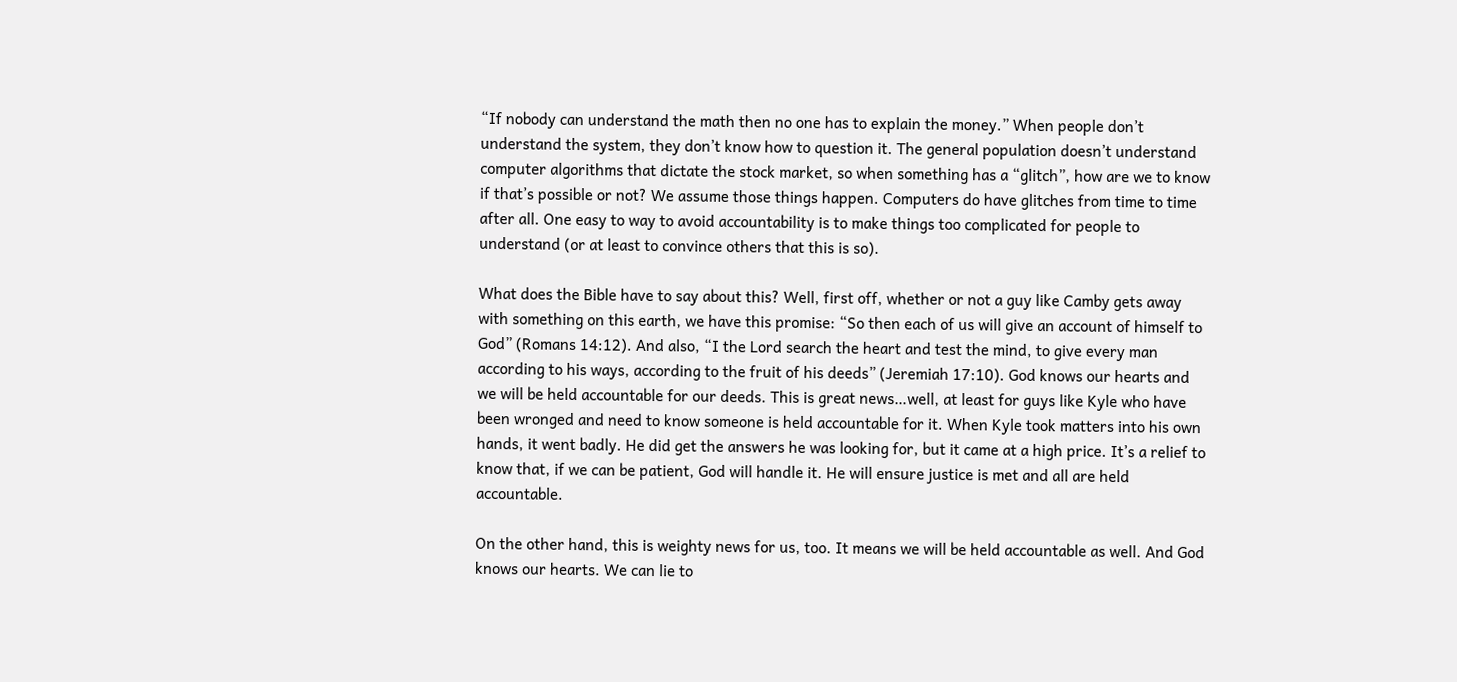“If nobody can understand the math then no one has to explain the money.” When people don’t understand the system, they don’t know how to question it. The general population doesn’t understand computer algorithms that dictate the stock market, so when something has a “glitch”, how are we to know if that’s possible or not? We assume those things happen. Computers do have glitches from time to time after all. One easy to way to avoid accountability is to make things too complicated for people to understand (or at least to convince others that this is so).

What does the Bible have to say about this? Well, first off, whether or not a guy like Camby gets away with something on this earth, we have this promise: “So then each of us will give an account of himself to God” (Romans 14:12). And also, “I the Lord search the heart and test the mind, to give every man according to his ways, according to the fruit of his deeds” (Jeremiah 17:10). God knows our hearts and we will be held accountable for our deeds. This is great news…well, at least for guys like Kyle who have been wronged and need to know someone is held accountable for it. When Kyle took matters into his own hands, it went badly. He did get the answers he was looking for, but it came at a high price. It’s a relief to know that, if we can be patient, God will handle it. He will ensure justice is met and all are held accountable.

On the other hand, this is weighty news for us, too. It means we will be held accountable as well. And God knows our hearts. We can lie to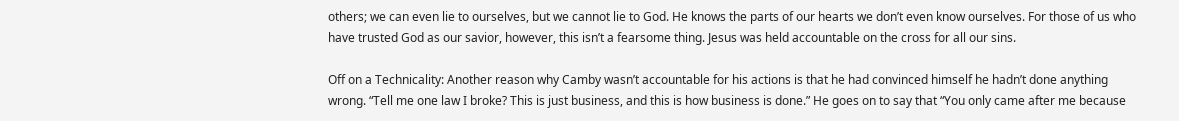others; we can even lie to ourselves, but we cannot lie to God. He knows the parts of our hearts we don’t even know ourselves. For those of us who have trusted God as our savior, however, this isn’t a fearsome thing. Jesus was held accountable on the cross for all our sins.

Off on a Technicality: Another reason why Camby wasn’t accountable for his actions is that he had convinced himself he hadn’t done anything wrong. “Tell me one law I broke? This is just business, and this is how business is done.” He goes on to say that “You only came after me because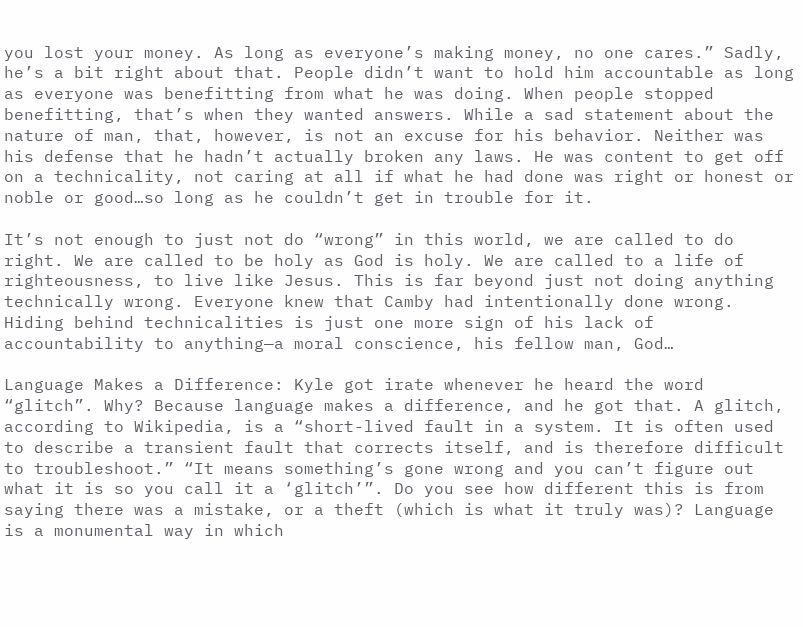you lost your money. As long as everyone’s making money, no one cares.” Sadly, he’s a bit right about that. People didn’t want to hold him accountable as long as everyone was benefitting from what he was doing. When people stopped benefitting, that’s when they wanted answers. While a sad statement about the nature of man, that, however, is not an excuse for his behavior. Neither was his defense that he hadn’t actually broken any laws. He was content to get off on a technicality, not caring at all if what he had done was right or honest or noble or good…so long as he couldn’t get in trouble for it.

It’s not enough to just not do “wrong” in this world, we are called to do right. We are called to be holy as God is holy. We are called to a life of righteousness, to live like Jesus. This is far beyond just not doing anything technically wrong. Everyone knew that Camby had intentionally done wrong. Hiding behind technicalities is just one more sign of his lack of accountability to anything—a moral conscience, his fellow man, God…

Language Makes a Difference: Kyle got irate whenever he heard the word “glitch”. Why? Because language makes a difference, and he got that. A glitch, according to Wikipedia, is a “short-lived fault in a system. It is often used to describe a transient fault that corrects itself, and is therefore difficult to troubleshoot.” “It means something’s gone wrong and you can’t figure out what it is so you call it a ‘glitch’”. Do you see how different this is from saying there was a mistake, or a theft (which is what it truly was)? Language is a monumental way in which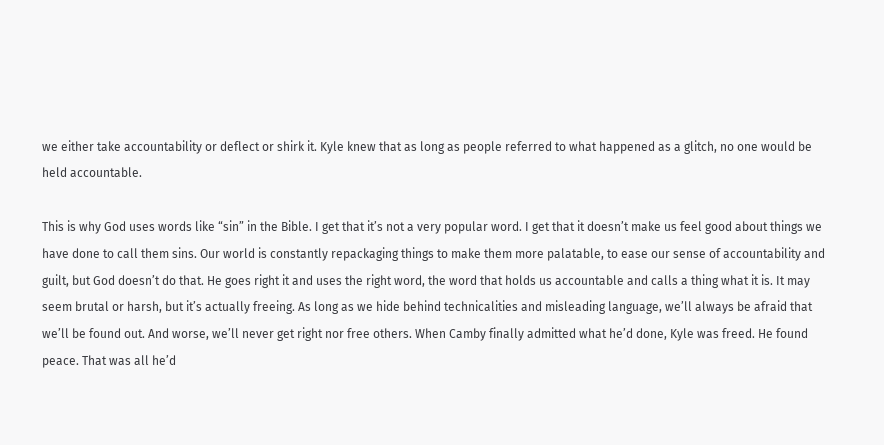we either take accountability or deflect or shirk it. Kyle knew that as long as people referred to what happened as a glitch, no one would be held accountable.

This is why God uses words like “sin” in the Bible. I get that it’s not a very popular word. I get that it doesn’t make us feel good about things we have done to call them sins. Our world is constantly repackaging things to make them more palatable, to ease our sense of accountability and guilt, but God doesn’t do that. He goes right it and uses the right word, the word that holds us accountable and calls a thing what it is. It may seem brutal or harsh, but it’s actually freeing. As long as we hide behind technicalities and misleading language, we’ll always be afraid that we’ll be found out. And worse, we’ll never get right nor free others. When Camby finally admitted what he’d done, Kyle was freed. He found peace. That was all he’d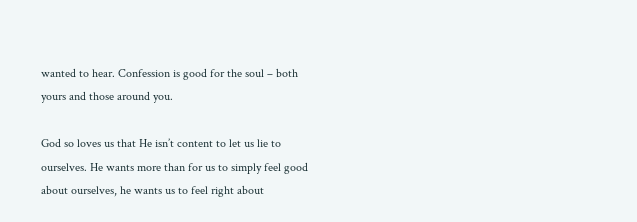wanted to hear. Confession is good for the soul – both yours and those around you.

God so loves us that He isn’t content to let us lie to ourselves. He wants more than for us to simply feel good about ourselves, he wants us to feel right about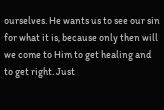ourselves. He wants us to see our sin for what it is, because only then will we come to Him to get healing and to get right. Just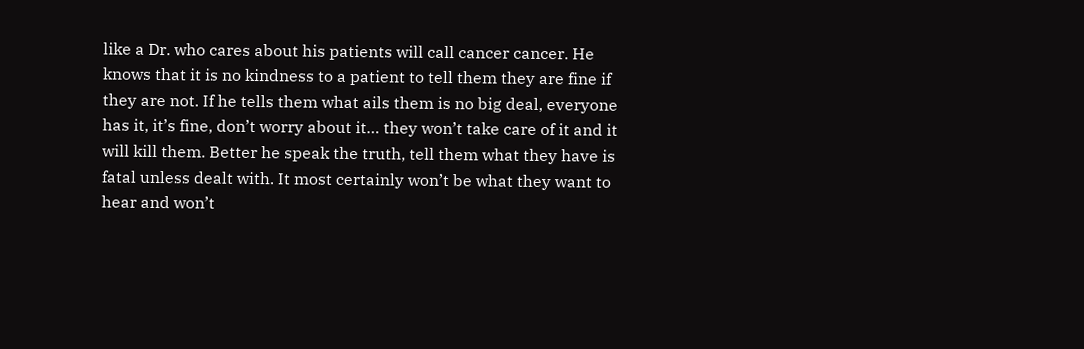like a Dr. who cares about his patients will call cancer cancer. He knows that it is no kindness to a patient to tell them they are fine if they are not. If he tells them what ails them is no big deal, everyone has it, it’s fine, don’t worry about it… they won’t take care of it and it will kill them. Better he speak the truth, tell them what they have is fatal unless dealt with. It most certainly won’t be what they want to hear and won’t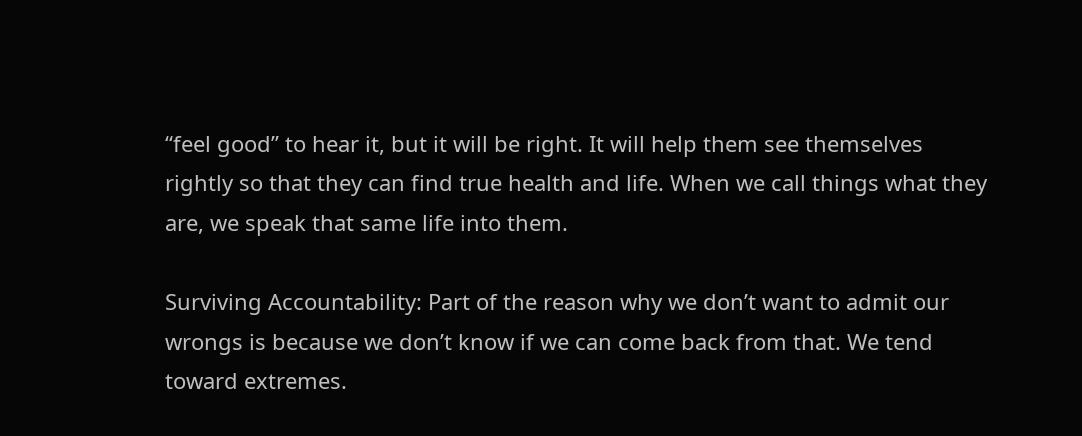“feel good” to hear it, but it will be right. It will help them see themselves rightly so that they can find true health and life. When we call things what they are, we speak that same life into them.

Surviving Accountability: Part of the reason why we don’t want to admit our wrongs is because we don’t know if we can come back from that. We tend toward extremes.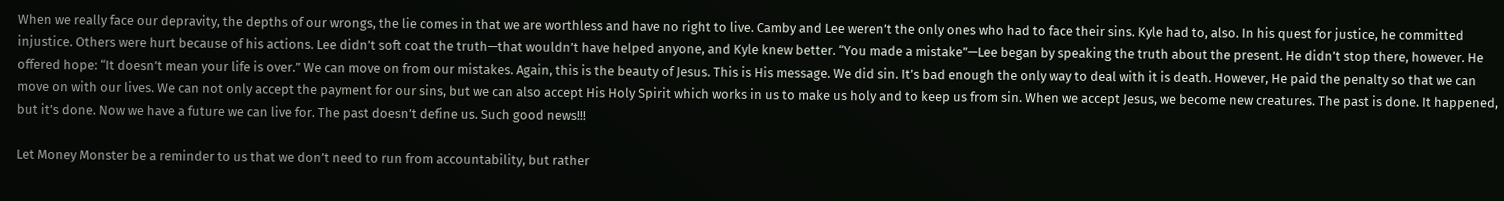When we really face our depravity, the depths of our wrongs, the lie comes in that we are worthless and have no right to live. Camby and Lee weren’t the only ones who had to face their sins. Kyle had to, also. In his quest for justice, he committed injustice. Others were hurt because of his actions. Lee didn’t soft coat the truth—that wouldn’t have helped anyone, and Kyle knew better. “You made a mistake”—Lee began by speaking the truth about the present. He didn’t stop there, however. He offered hope: “It doesn’t mean your life is over.” We can move on from our mistakes. Again, this is the beauty of Jesus. This is His message. We did sin. It’s bad enough the only way to deal with it is death. However, He paid the penalty so that we can move on with our lives. We can not only accept the payment for our sins, but we can also accept His Holy Spirit which works in us to make us holy and to keep us from sin. When we accept Jesus, we become new creatures. The past is done. It happened, but it’s done. Now we have a future we can live for. The past doesn’t define us. Such good news!!!

Let Money Monster be a reminder to us that we don’t need to run from accountability, but rather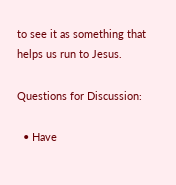to see it as something that helps us run to Jesus.

Questions for Discussion:

  • Have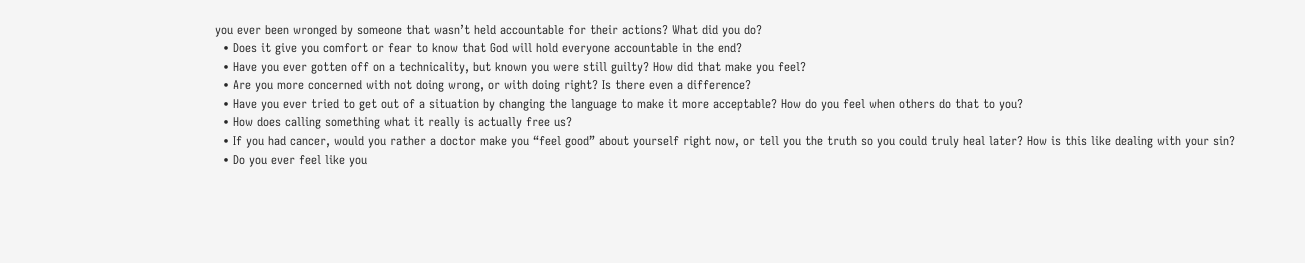you ever been wronged by someone that wasn’t held accountable for their actions? What did you do?
  • Does it give you comfort or fear to know that God will hold everyone accountable in the end?
  • Have you ever gotten off on a technicality, but known you were still guilty? How did that make you feel?
  • Are you more concerned with not doing wrong, or with doing right? Is there even a difference?
  • Have you ever tried to get out of a situation by changing the language to make it more acceptable? How do you feel when others do that to you?
  • How does calling something what it really is actually free us?
  • If you had cancer, would you rather a doctor make you “feel good” about yourself right now, or tell you the truth so you could truly heal later? How is this like dealing with your sin?
  • Do you ever feel like you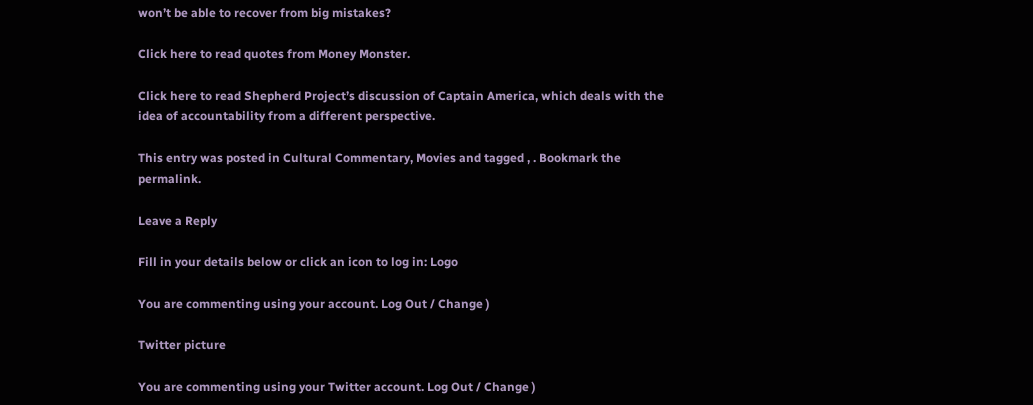won’t be able to recover from big mistakes?

Click here to read quotes from Money Monster.

Click here to read Shepherd Project’s discussion of Captain America, which deals with the idea of accountability from a different perspective.

This entry was posted in Cultural Commentary, Movies and tagged , . Bookmark the permalink.

Leave a Reply

Fill in your details below or click an icon to log in: Logo

You are commenting using your account. Log Out / Change )

Twitter picture

You are commenting using your Twitter account. Log Out / Change )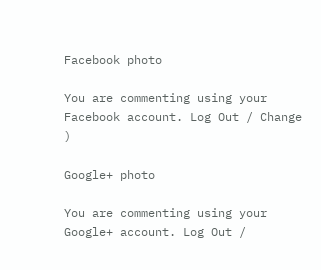Facebook photo

You are commenting using your Facebook account. Log Out / Change )

Google+ photo

You are commenting using your Google+ account. Log Out /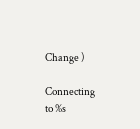Change )

Connecting to %s